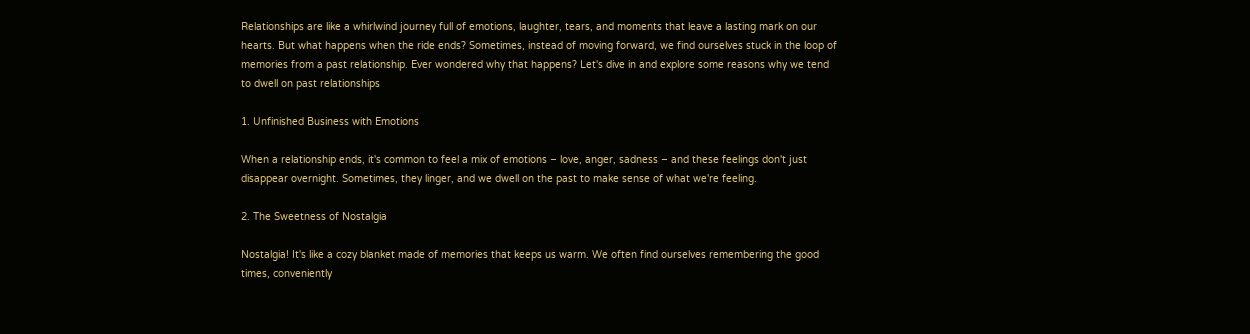Relationships are like a whirlwind journey full of emotions, laughter, tears, and moments that leave a lasting mark on our hearts. But what happens when the ride ends? Sometimes, instead of moving forward, we find ourselves stuck in the loop of memories from a past relationship. Ever wondered why that happens? Let's dive in and explore some reasons why we tend to dwell on past relationships

1. Unfinished Business with Emotions

When a relationship ends, it's common to feel a mix of emotions – love, anger, sadness – and these feelings don't just disappear overnight. Sometimes, they linger, and we dwell on the past to make sense of what we're feeling.

2. The Sweetness of Nostalgia

Nostalgia! It's like a cozy blanket made of memories that keeps us warm. We often find ourselves remembering the good times, conveniently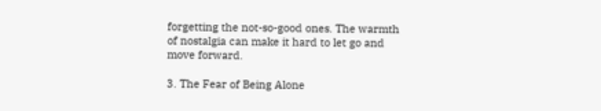forgetting the not-so-good ones. The warmth of nostalgia can make it hard to let go and move forward.

3. The Fear of Being Alone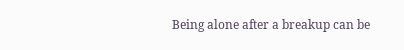Being alone after a breakup can be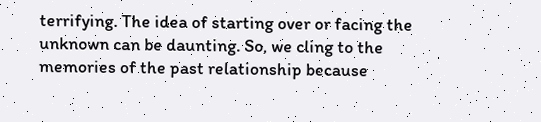terrifying. The idea of starting over or facing the unknown can be daunting. So, we cling to the memories of the past relationship because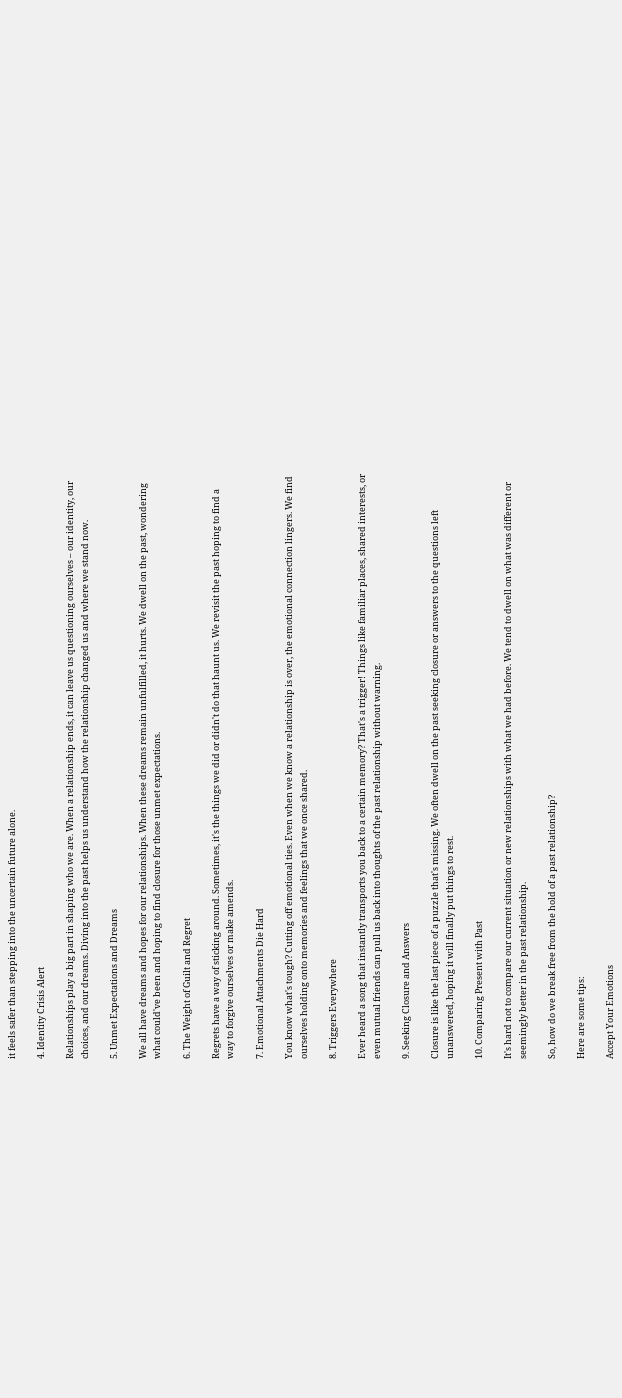it feels safer than stepping into the uncertain future alone.

4. Identity Crisis Alert

Relationships play a big part in shaping who we are. When a relationship ends, it can leave us questioning ourselves – our identity, our choices, and our dreams. Diving into the past helps us understand how the relationship changed us and where we stand now.

5. Unmet Expectations and Dreams

We all have dreams and hopes for our relationships. When these dreams remain unfulfilled, it hurts. We dwell on the past, wondering what could've been and hoping to find closure for those unmet expectations.

6. The Weight of Guilt and Regret

Regrets have a way of sticking around. Sometimes, it's the things we did or didn't do that haunt us. We revisit the past hoping to find a way to forgive ourselves or make amends.

7. Emotional Attachments Die Hard

You know what's tough? Cutting off emotional ties. Even when we know a relationship is over, the emotional connection lingers. We find ourselves holding onto memories and feelings that we once shared.

8. Triggers Everywhere

Ever heard a song that instantly transports you back to a certain memory? That's a trigger! Things like familiar places, shared interests, or even mutual friends can pull us back into thoughts of the past relationship without warning.

9. Seeking Closure and Answers

Closure is like the last piece of a puzzle that's missing. We often dwell on the past seeking closure or answers to the questions left unanswered, hoping it will finally put things to rest.

10. Comparing Present with Past

It's hard not to compare our current situation or new relationships with what we had before. We tend to dwell on what was different or seemingly better in the past relationship.

So, how do we break free from the hold of a past relationship?

Here are some tips:

Accept Your Emotions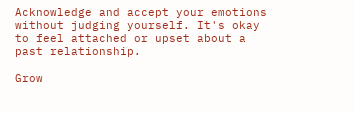Acknowledge and accept your emotions without judging yourself. It's okay to feel attached or upset about a past relationship.

Grow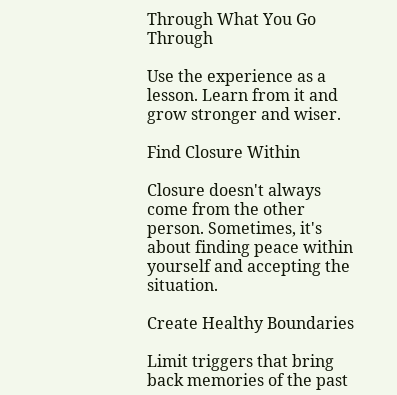Through What You Go Through

Use the experience as a lesson. Learn from it and grow stronger and wiser.

Find Closure Within

Closure doesn't always come from the other person. Sometimes, it's about finding peace within yourself and accepting the situation.

Create Healthy Boundaries

Limit triggers that bring back memories of the past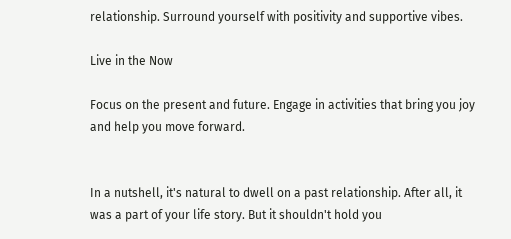relationship. Surround yourself with positivity and supportive vibes.

Live in the Now

Focus on the present and future. Engage in activities that bring you joy and help you move forward.


In a nutshell, it's natural to dwell on a past relationship. After all, it was a part of your life story. But it shouldn't hold you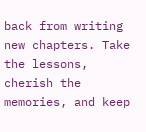back from writing new chapters. Take the lessons, cherish the memories, and keep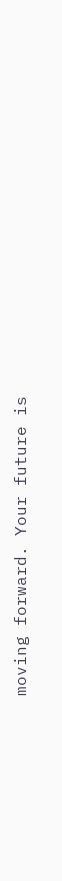moving forward. Your future is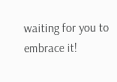waiting for you to embrace it!